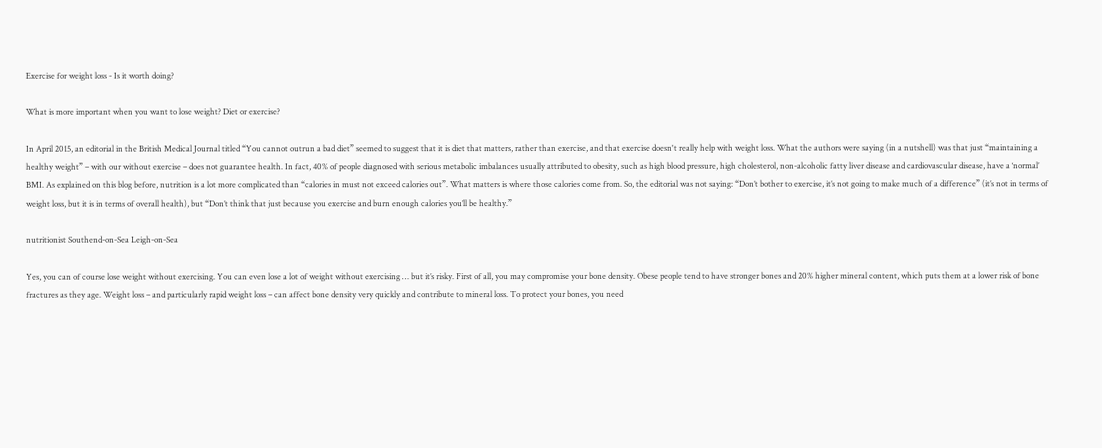Exercise for weight loss - Is it worth doing?

What is more important when you want to lose weight? Diet or exercise?

In April 2015, an editorial in the British Medical Journal titled “You cannot outrun a bad diet” seemed to suggest that it is diet that matters, rather than exercise, and that exercise doesn't really help with weight loss. What the authors were saying (in a nutshell) was that just “maintaining a healthy weight” – with our without exercise – does not guarantee health. In fact, 40% of people diagnosed with serious metabolic imbalances usually attributed to obesity, such as high blood pressure, high cholesterol, non-alcoholic fatty liver disease and cardiovascular disease, have a ‘normal’ BMI. As explained on this blog before, nutrition is a lot more complicated than “calories in must not exceed calories out”. What matters is where those calories come from. So, the editorial was not saying: “Don’t bother to exercise, it’s not going to make much of a difference” (it’s not in terms of weight loss, but it is in terms of overall health), but “Don’t think that just because you exercise and burn enough calories you’ll be healthy.”

nutritionist Southend-on-Sea Leigh-on-Sea

Yes, you can of course lose weight without exercising. You can even lose a lot of weight without exercising … but it’s risky. First of all, you may compromise your bone density. Obese people tend to have stronger bones and 20% higher mineral content, which puts them at a lower risk of bone fractures as they age. Weight loss – and particularly rapid weight loss – can affect bone density very quickly and contribute to mineral loss. To protect your bones, you need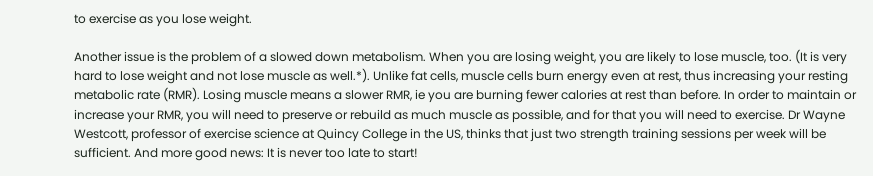to exercise as you lose weight.

Another issue is the problem of a slowed down metabolism. When you are losing weight, you are likely to lose muscle, too. (It is very hard to lose weight and not lose muscle as well.*). Unlike fat cells, muscle cells burn energy even at rest, thus increasing your resting metabolic rate (RMR). Losing muscle means a slower RMR, ie you are burning fewer calories at rest than before. In order to maintain or increase your RMR, you will need to preserve or rebuild as much muscle as possible, and for that you will need to exercise. Dr Wayne Westcott, professor of exercise science at Quincy College in the US, thinks that just two strength training sessions per week will be sufficient. And more good news: It is never too late to start!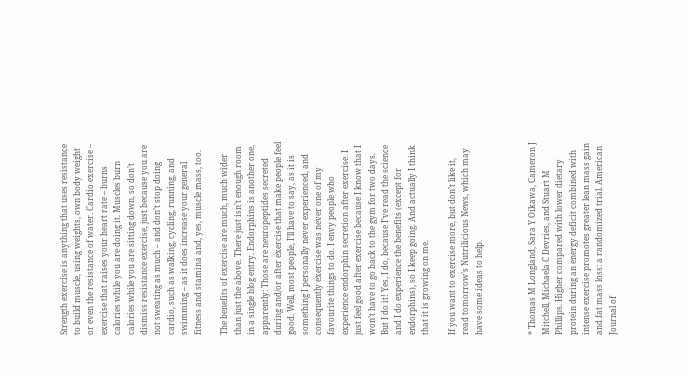Strength exercise is anything that uses resistance to build muscle, using weights, own body weight or even the resistance of water. Cardio exercise – exercise that raises your heart rate – burns calories while you are doing it. Muscles burn calories while you are sitting down, so don’t dismiss resistance exercise, just because you are not sweating as much – and don’t stop doing cardio, such as walking, cycling, running, and swimming – as it does increase your general fitness and stamina and, yes, muscle mass, too.

The benefits of exercise are much, much wider than just the above. There just isn’t enough room in a single blog entry. Endorphins is another one, apparently: Those are neuropeptides secreted during and/or after exercise that make people feel good. Well, most people, I’ll have to say, as it is something I personally never experienced, and consequently exercise was never one of my favourite things to do. I envy people who experience endorphin secretion after exercise. I just feel good after exercise because I know that I won’t have to go back to the gym for two days. But I do it! Yes, I do, because I’ve read the science and I do experience the benefits (except for endorphins), so I keep going. And actually I think that it is growing on me.

If you want to exercise more, but don’t like it, read tomorrow’s Nutrilicious News, which may have some ideas to help.



* Thomas M Longland, Sara Y Oikawa, Cameron J Mitchell, Michaela C Devries, and Stuart M Phillips. Higher compared with lower dietary protein during an energy deficit combined with intense exercise promotes greater lean mass gain and fat mass loss: a randomized trial. American Journal of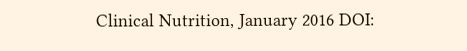Clinical Nutrition, January 2016 DOI: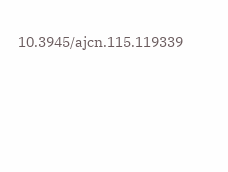10.3945/ajcn.115.119339